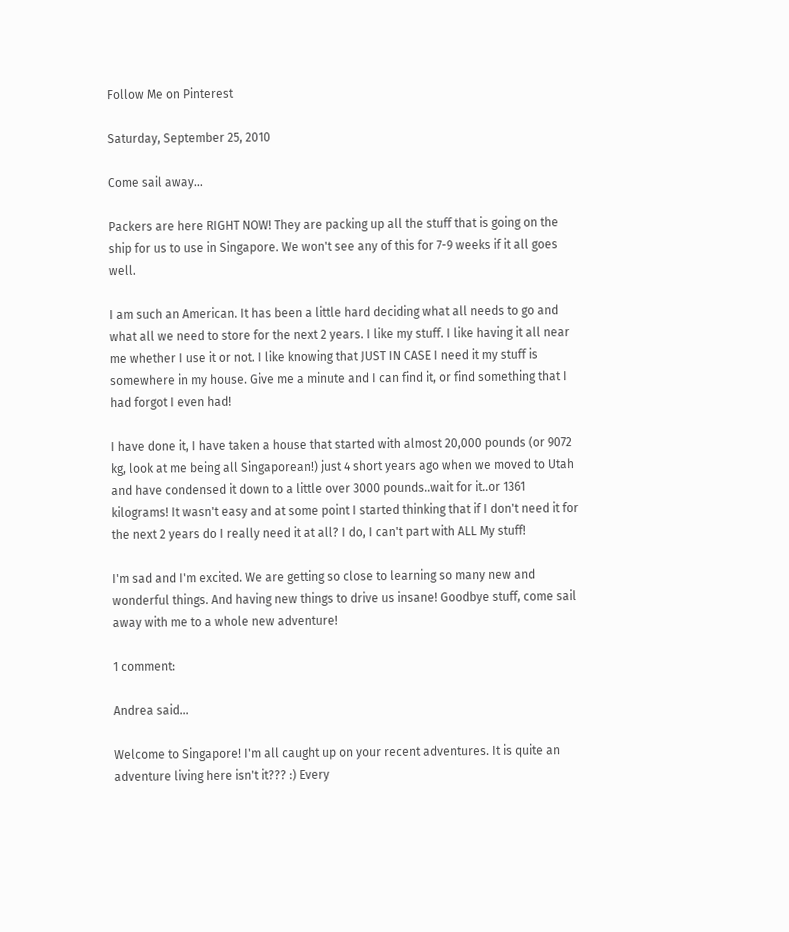Follow Me on Pinterest

Saturday, September 25, 2010

Come sail away...

Packers are here RIGHT NOW! They are packing up all the stuff that is going on the ship for us to use in Singapore. We won't see any of this for 7-9 weeks if it all goes well.

I am such an American. It has been a little hard deciding what all needs to go and what all we need to store for the next 2 years. I like my stuff. I like having it all near me whether I use it or not. I like knowing that JUST IN CASE I need it my stuff is somewhere in my house. Give me a minute and I can find it, or find something that I had forgot I even had!

I have done it, I have taken a house that started with almost 20,000 pounds (or 9072 kg, look at me being all Singaporean!) just 4 short years ago when we moved to Utah and have condensed it down to a little over 3000 pounds..wait for it..or 1361 kilograms! It wasn't easy and at some point I started thinking that if I don't need it for the next 2 years do I really need it at all? I do, I can't part with ALL My stuff!

I'm sad and I'm excited. We are getting so close to learning so many new and wonderful things. And having new things to drive us insane! Goodbye stuff, come sail away with me to a whole new adventure!

1 comment:

Andrea said...

Welcome to Singapore! I'm all caught up on your recent adventures. It is quite an adventure living here isn't it??? :) Every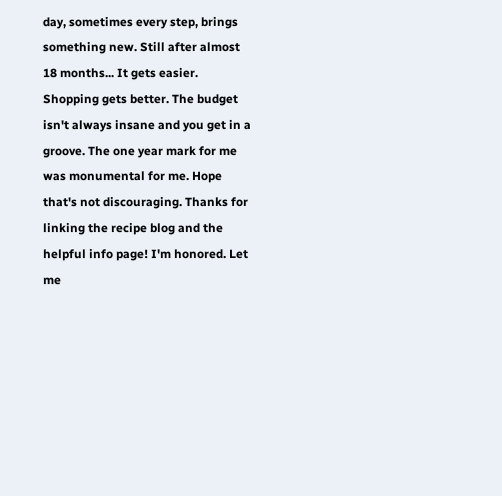day, sometimes every step, brings something new. Still after almost 18 months... It gets easier. Shopping gets better. The budget isn't always insane and you get in a groove. The one year mark for me was monumental for me. Hope that's not discouraging. Thanks for linking the recipe blog and the helpful info page! I'm honored. Let me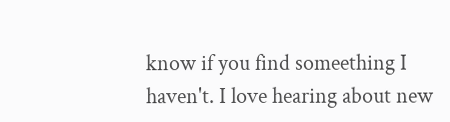know if you find someething I haven't. I love hearing about new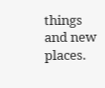things and new places.